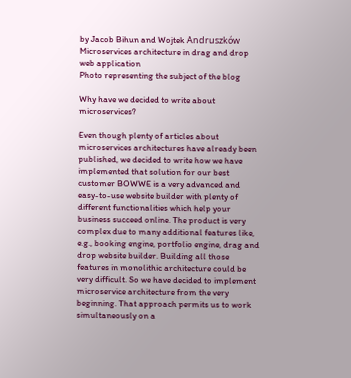by Jacob Bihun and Wojtek Andruszków
Microservices architecture in drag and drop web application
Photo representing the subject of the blog

Why have we decided to write about microservices?

Even though plenty of articles about microservices architectures have already been published, we decided to write how we have implemented that solution for our best customer BOWWE is a very advanced and easy-to-use website builder with plenty of different functionalities which help your business succeed online. The product is very complex due to many additional features like, e.g., booking engine, portfolio engine, drag and drop website builder. Building all those features in monolithic architecture could be very difficult. So we have decided to implement microservice architecture from the very beginning. That approach permits us to work simultaneously on a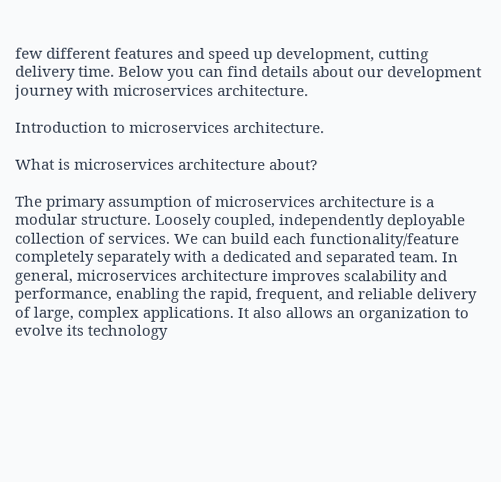few different features and speed up development, cutting delivery time. Below you can find details about our development journey with microservices architecture.

Introduction to microservices architecture.

What is microservices architecture about?

The primary assumption of microservices architecture is a modular structure. Loosely coupled, independently deployable collection of services. We can build each functionality/feature completely separately with a dedicated and separated team. In general, microservices architecture improves scalability and performance, enabling the rapid, frequent, and reliable delivery of large, complex applications. It also allows an organization to evolve its technology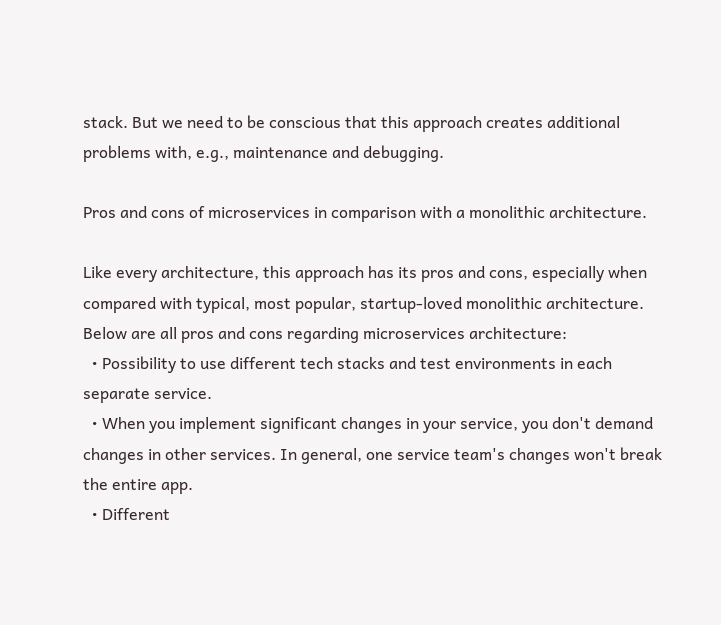stack. But we need to be conscious that this approach creates additional problems with, e.g., maintenance and debugging.

Pros and cons of microservices in comparison with a monolithic architecture.

Like every architecture, this approach has its pros and cons, especially when compared with typical, most popular, startup-loved monolithic architecture. Below are all pros and cons regarding microservices architecture:
  • Possibility to use different tech stacks and test environments in each separate service.
  • When you implement significant changes in your service, you don't demand changes in other services. In general, one service team's changes won't break the entire app.
  • Different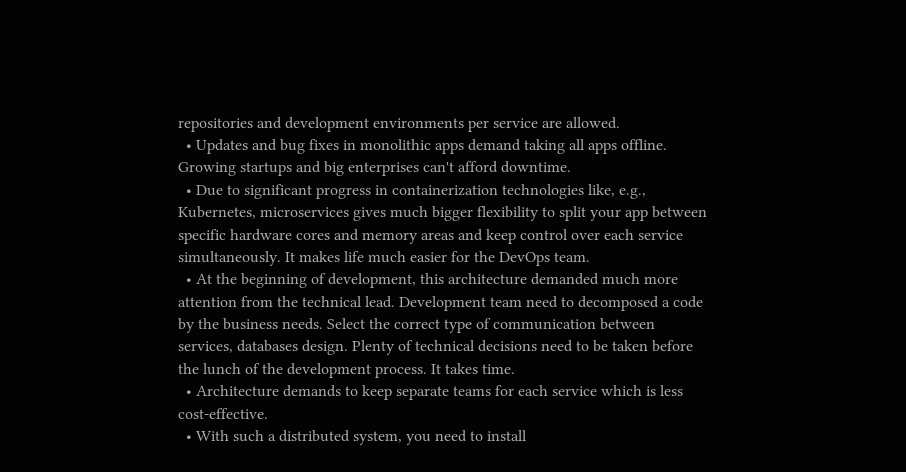repositories and development environments per service are allowed.
  • Updates and bug fixes in monolithic apps demand taking all apps offline. Growing startups and big enterprises can't afford downtime.
  • Due to significant progress in containerization technologies like, e.g., Kubernetes, microservices gives much bigger flexibility to split your app between specific hardware cores and memory areas and keep control over each service simultaneously. It makes life much easier for the DevOps team.
  • At the beginning of development, this architecture demanded much more attention from the technical lead. Development team need to decomposed a code by the business needs. Select the correct type of communication between services, databases design. Plenty of technical decisions need to be taken before the lunch of the development process. It takes time.
  • Architecture demands to keep separate teams for each service which is less cost-effective.
  • With such a distributed system, you need to install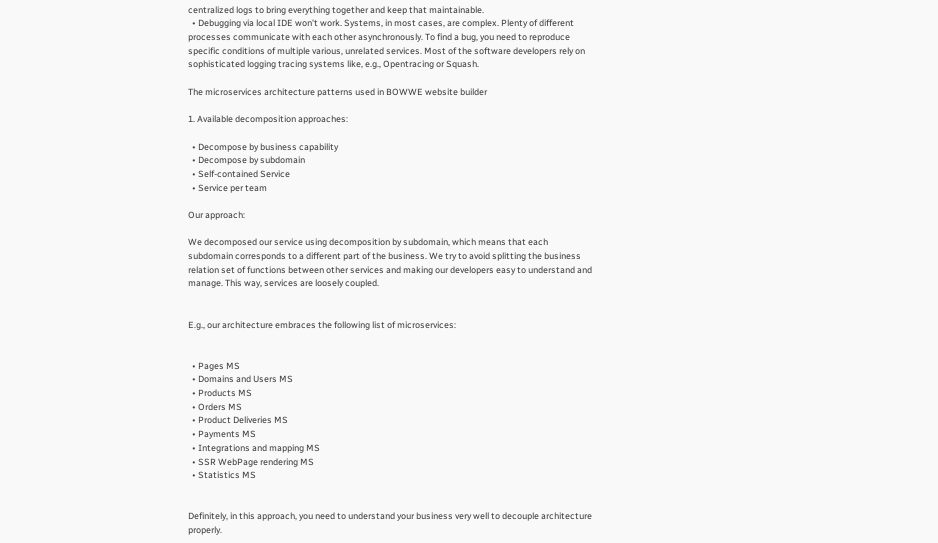centralized logs to bring everything together and keep that maintainable.
  • Debugging via local IDE won't work. Systems, in most cases, are complex. Plenty of different processes communicate with each other asynchronously. To find a bug, you need to reproduce specific conditions of multiple various, unrelated services. Most of the software developers rely on sophisticated logging tracing systems like, e.g., Opentracing or Squash.

The microservices architecture patterns used in BOWWE website builder

1. Available decomposition approaches:

  • Decompose by business capability
  • Decompose by subdomain
  • Self-contained Service
  • Service per team

Our approach:

We decomposed our service using decomposition by subdomain, which means that each subdomain corresponds to a different part of the business. We try to avoid splitting the business relation set of functions between other services and making our developers easy to understand and manage. This way, services are loosely coupled.


E.g., our architecture embraces the following list of microservices:


  • Pages MS
  • Domains and Users MS
  • Products MS
  • Orders MS
  • Product Deliveries MS
  • Payments MS
  • Integrations and mapping MS
  • SSR WebPage rendering MS
  • Statistics MS


Definitely, in this approach, you need to understand your business very well to decouple architecture properly.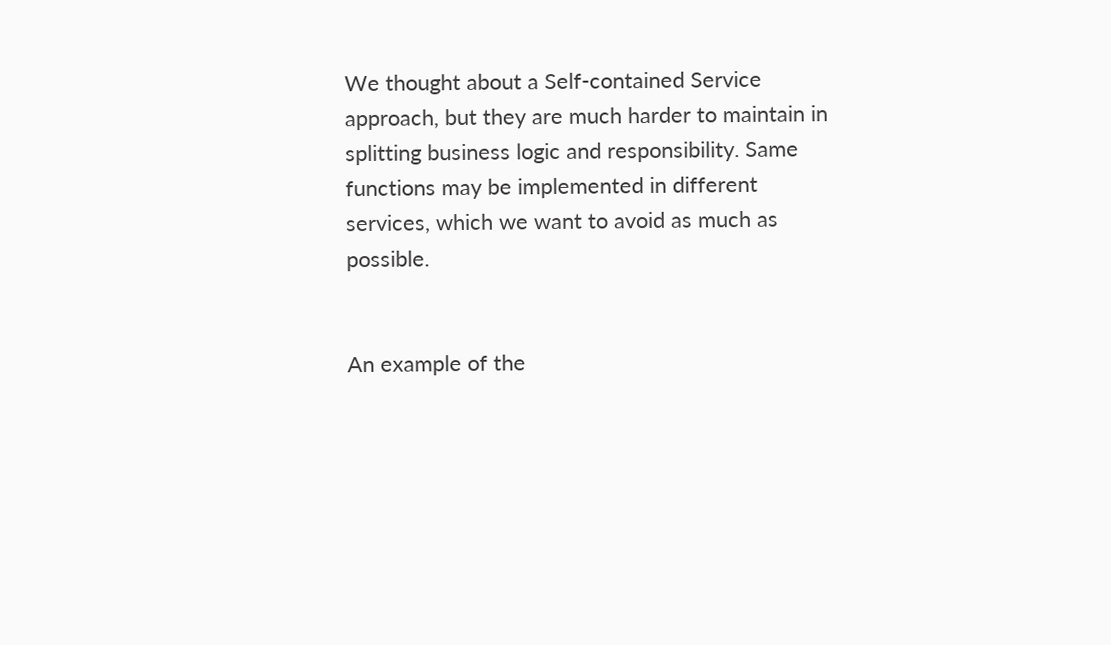We thought about a Self-contained Service approach, but they are much harder to maintain in splitting business logic and responsibility. Same functions may be implemented in different services, which we want to avoid as much as possible.


An example of the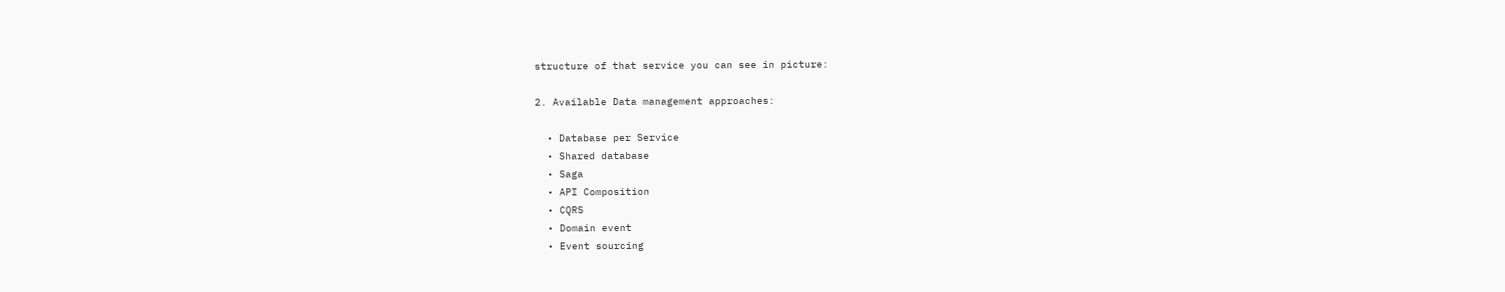structure of that service you can see in picture:

2. Available Data management approaches:

  • Database per Service
  • Shared database
  • Saga
  • API Composition
  • CQRS
  • Domain event
  • Event sourcing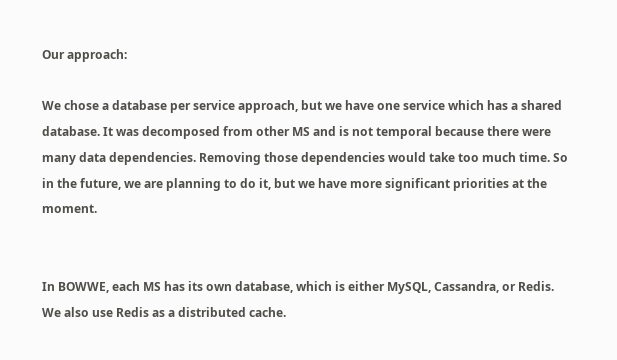Our approach:

We chose a database per service approach, but we have one service which has a shared database. It was decomposed from other MS and is not temporal because there were many data dependencies. Removing those dependencies would take too much time. So in the future, we are planning to do it, but we have more significant priorities at the moment.


In BOWWE, each MS has its own database, which is either MySQL, Cassandra, or Redis. We also use Redis as a distributed cache.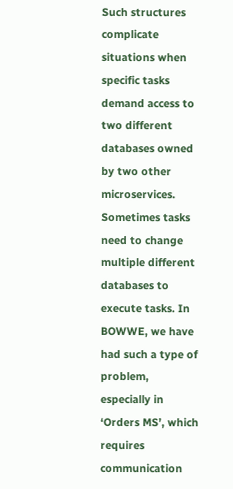Such structures complicate situations when specific tasks demand access to two different databases owned by two other microservices. Sometimes tasks need to change multiple different databases to execute tasks. In BOWWE, we have had such a type of problem, especially in ‘Orders MS’, which requires communication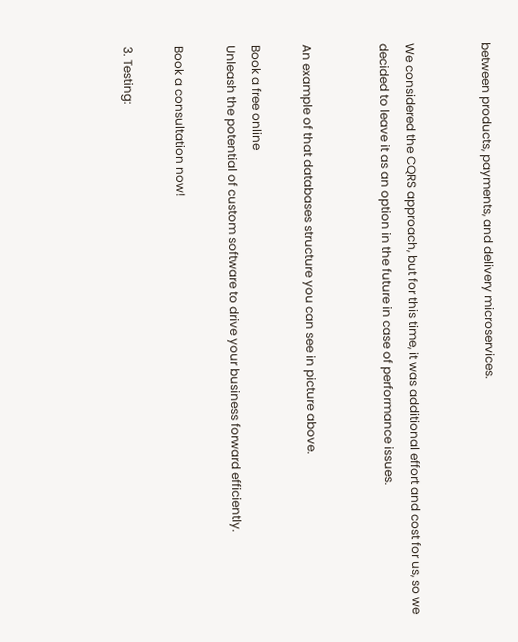between products, payments, and delivery microservices.


We considered the CQRS approach, but for this time, it was additional effort and cost for us, so we decided to leave it as an option in the future in case of performance issues.


An example of that databases structure you can see in picture above.

Book a free online
Unleash the potential of custom software to drive your business forward efficiently.

Book a consultation now!

3. Testing: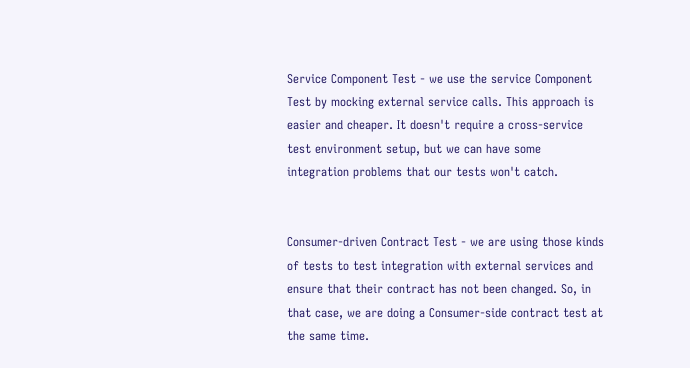Service Component Test - we use the service Component Test by mocking external service calls. This approach is easier and cheaper. It doesn't require a cross-service test environment setup, but we can have some integration problems that our tests won't catch.


Consumer-driven Contract Test - we are using those kinds of tests to test integration with external services and ensure that their contract has not been changed. So, in that case, we are doing a Consumer-side contract test at the same time.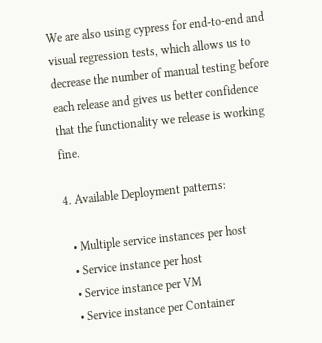We are also using cypress for end-to-end and visual regression tests, which allows us to decrease the number of manual testing before each release and gives us better confidence that the functionality we release is working fine.

4. Available Deployment patterns:

  • Multiple service instances per host
  • Service instance per host
  • Service instance per VM
  • Service instance per Container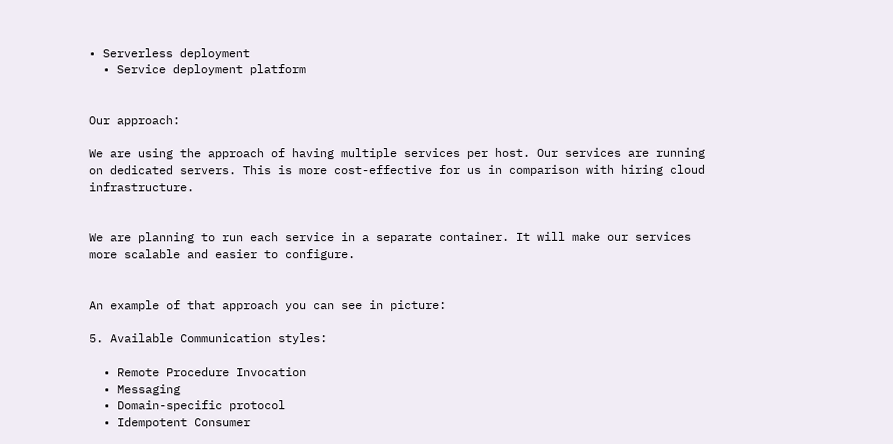• Serverless deployment
  • Service deployment platform


Our approach:

We are using the approach of having multiple services per host. Our services are running on dedicated servers. This is more cost-effective for us in comparison with hiring cloud infrastructure.


We are planning to run each service in a separate container. It will make our services more scalable and easier to configure.


An example of that approach you can see in picture:

5. Available Communication styles:

  • Remote Procedure Invocation
  • Messaging
  • Domain-specific protocol
  • Idempotent Consumer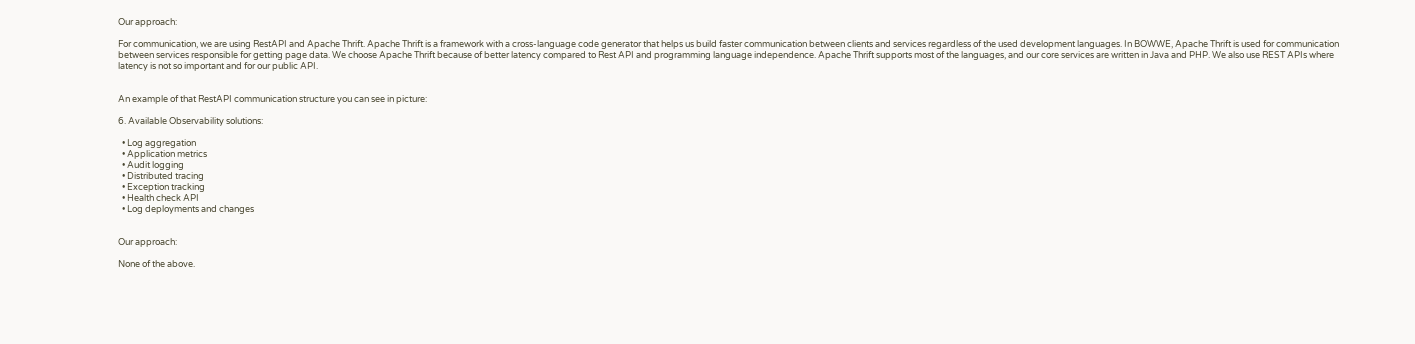Our approach:

For communication, we are using RestAPI and Apache Thrift. Apache Thrift is a framework with a cross-language code generator that helps us build faster communication between clients and services regardless of the used development languages. In BOWWE, Apache Thrift is used for communication between services responsible for getting page data. We choose Apache Thrift because of better latency compared to Rest API and programming language independence. Apache Thrift supports most of the languages, and our core services are written in Java and PHP. We also use REST APIs where latency is not so important and for our public API.


An example of that RestAPI communication structure you can see in picture:

6. Available Observability solutions:

  • Log aggregation
  • Application metrics
  • Audit logging
  • Distributed tracing
  • Exception tracking
  • Health check API
  • Log deployments and changes


Our approach:

None of the above.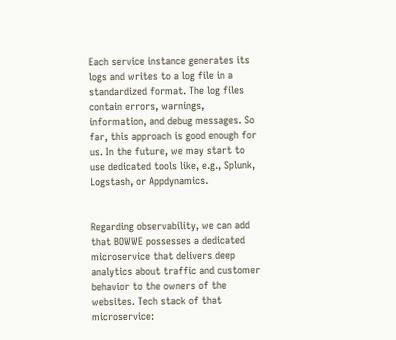Each service instance generates its logs and writes to a log file in a standardized format. The log files contain errors, warnings, information, and debug messages. So far, this approach is good enough for us. In the future, we may start to use dedicated tools like, e.g., Splunk, Logstash, or Appdynamics.


Regarding observability, we can add that BOWWE possesses a dedicated microservice that delivers deep analytics about traffic and customer behavior to the owners of the websites. Tech stack of that microservice: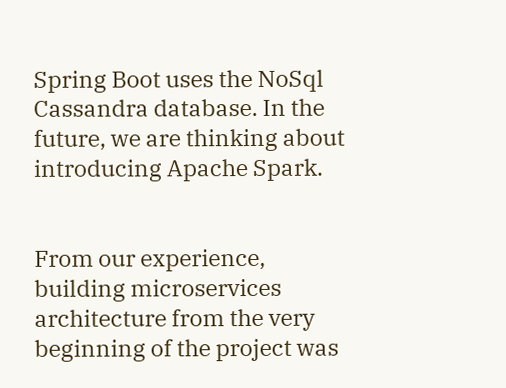Spring Boot uses the NoSql Cassandra database. In the future, we are thinking about introducing Apache Spark.


From our experience, building microservices architecture from the very beginning of the project was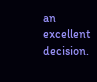an excellent decision.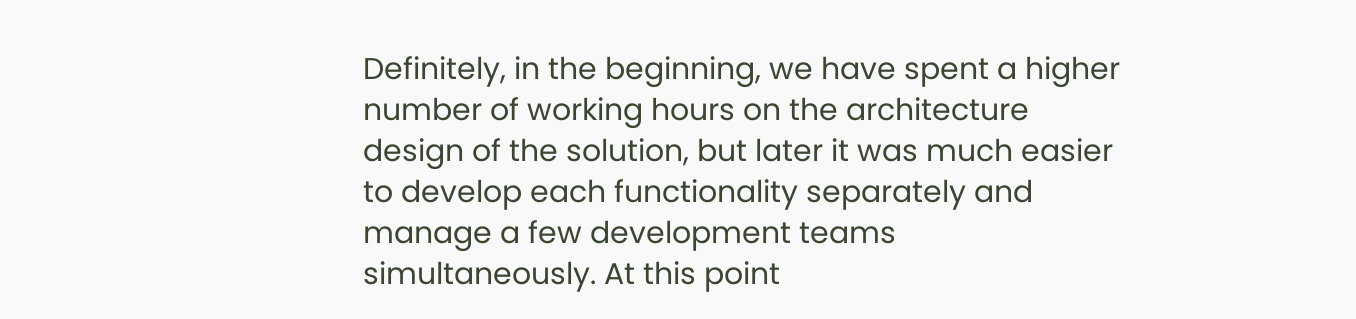Definitely, in the beginning, we have spent a higher number of working hours on the architecture design of the solution, but later it was much easier to develop each functionality separately and manage a few development teams simultaneously. At this point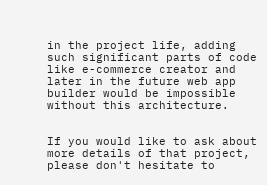in the project life, adding such significant parts of code like e-commerce creator and later in the future web app builder would be impossible without this architecture.


If you would like to ask about more details of that project, please don't hesitate to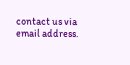contact us via email address.